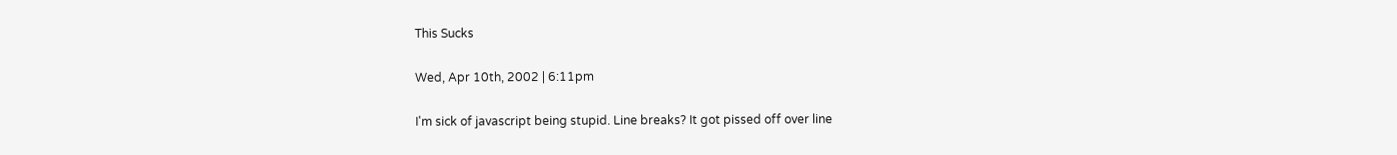This Sucks

Wed, Apr 10th, 2002 | 6:11pm

I'm sick of javascript being stupid. Line breaks? It got pissed off over line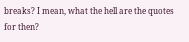breaks? I mean, what the hell are the quotes for then?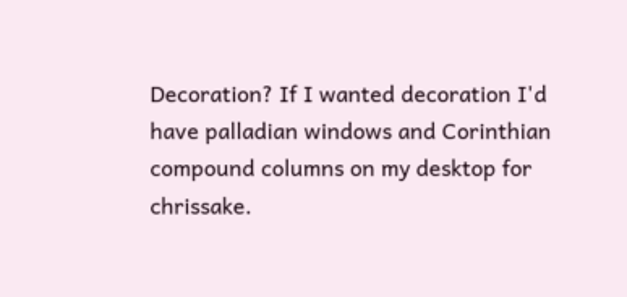Decoration? If I wanted decoration I'd have palladian windows and Corinthian compound columns on my desktop for chrissake.